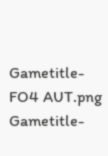Gametitle-FO4 AUT.png
Gametitle-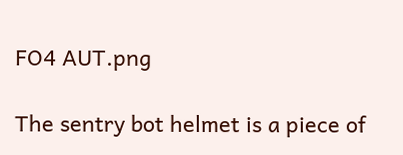FO4 AUT.png

The sentry bot helmet is a piece of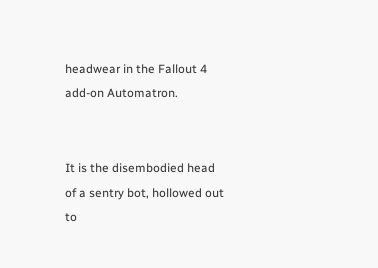headwear in the Fallout 4 add-on Automatron.


It is the disembodied head of a sentry bot, hollowed out to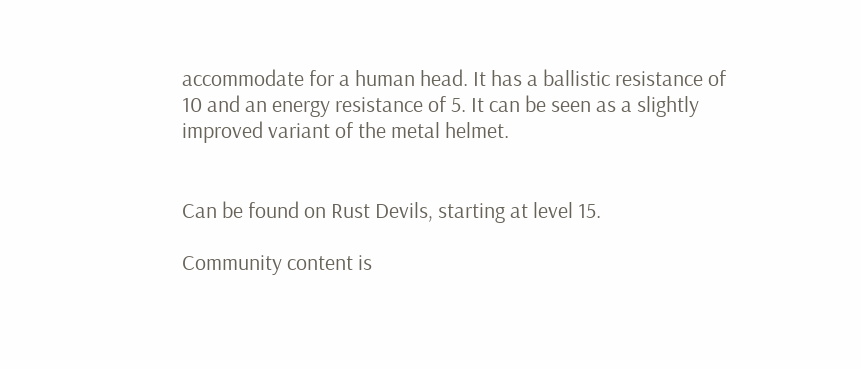accommodate for a human head. It has a ballistic resistance of 10 and an energy resistance of 5. It can be seen as a slightly improved variant of the metal helmet.


Can be found on Rust Devils, starting at level 15.

Community content is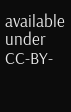available under CC-BY-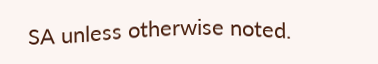SA unless otherwise noted.